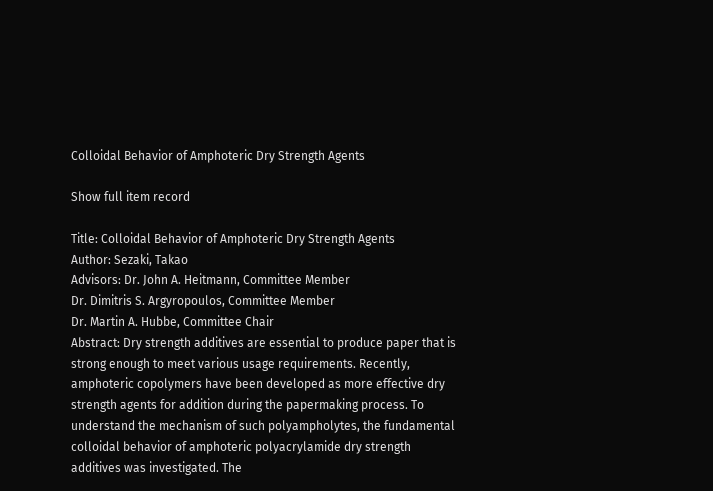Colloidal Behavior of Amphoteric Dry Strength Agents

Show full item record

Title: Colloidal Behavior of Amphoteric Dry Strength Agents
Author: Sezaki, Takao
Advisors: Dr. John A. Heitmann, Committee Member
Dr. Dimitris S. Argyropoulos, Committee Member
Dr. Martin A. Hubbe, Committee Chair
Abstract: Dry strength additives are essential to produce paper that is strong enough to meet various usage requirements. Recently, amphoteric copolymers have been developed as more effective dry strength agents for addition during the papermaking process. To understand the mechanism of such polyampholytes, the fundamental colloidal behavior of amphoteric polyacrylamide dry strength additives was investigated. The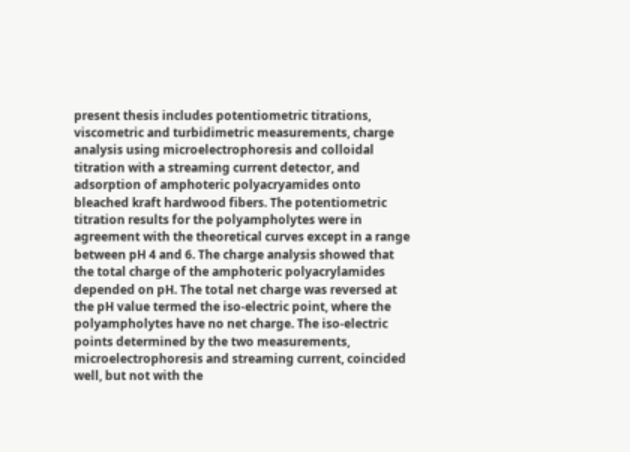present thesis includes potentiometric titrations, viscometric and turbidimetric measurements, charge analysis using microelectrophoresis and colloidal titration with a streaming current detector, and adsorption of amphoteric polyacryamides onto bleached kraft hardwood fibers. The potentiometric titration results for the polyampholytes were in agreement with the theoretical curves except in a range between pH 4 and 6. The charge analysis showed that the total charge of the amphoteric polyacrylamides depended on pH. The total net charge was reversed at the pH value termed the iso-electric point, where the polyampholytes have no net charge. The iso-electric points determined by the two measurements, microelectrophoresis and streaming current, coincided well, but not with the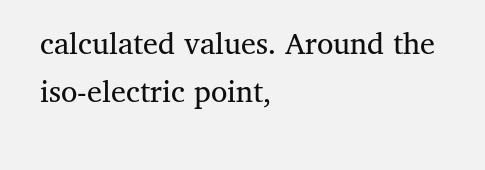calculated values. Around the iso-electric point,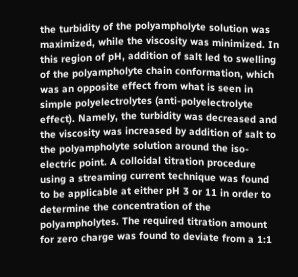the turbidity of the polyampholyte solution was maximized, while the viscosity was minimized. In this region of pH, addition of salt led to swelling of the polyampholyte chain conformation, which was an opposite effect from what is seen in simple polyelectrolytes (anti-polyelectrolyte effect). Namely, the turbidity was decreased and the viscosity was increased by addition of salt to the polyampholyte solution around the iso-electric point. A colloidal titration procedure using a streaming current technique was found to be applicable at either pH 3 or 11 in order to determine the concentration of the polyampholytes. The required titration amount for zero charge was found to deviate from a 1:1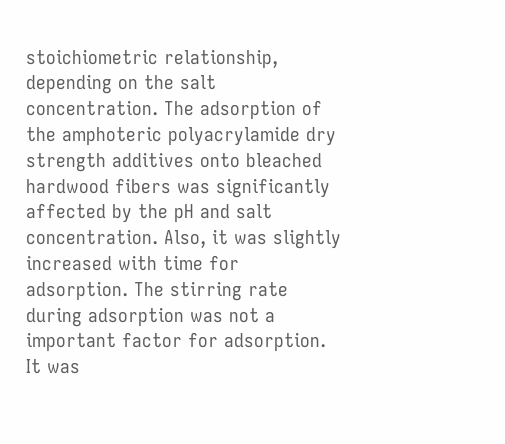stoichiometric relationship, depending on the salt concentration. The adsorption of the amphoteric polyacrylamide dry strength additives onto bleached hardwood fibers was significantly affected by the pH and salt concentration. Also, it was slightly increased with time for adsorption. The stirring rate during adsorption was not a important factor for adsorption. It was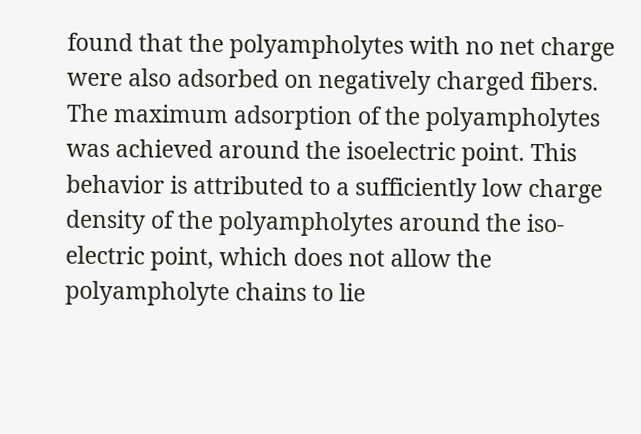found that the polyampholytes with no net charge were also adsorbed on negatively charged fibers. The maximum adsorption of the polyampholytes was achieved around the isoelectric point. This behavior is attributed to a sufficiently low charge density of the polyampholytes around the iso-electric point, which does not allow the polyampholyte chains to lie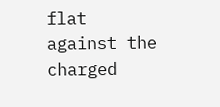flat against the charged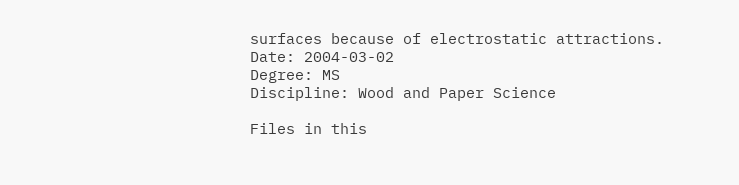surfaces because of electrostatic attractions.
Date: 2004-03-02
Degree: MS
Discipline: Wood and Paper Science

Files in this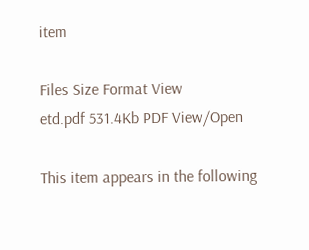item

Files Size Format View
etd.pdf 531.4Kb PDF View/Open

This item appears in the following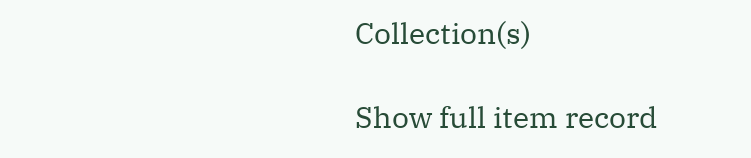Collection(s)

Show full item record